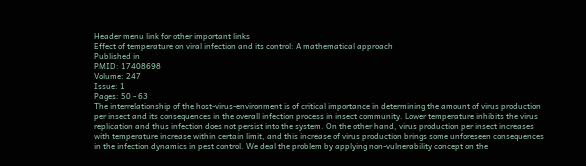Header menu link for other important links
Effect of temperature on viral infection and its control: A mathematical approach
Published in
PMID: 17408698
Volume: 247
Issue: 1
Pages: 50 - 63
The interrelationship of the host-virus-environment is of critical importance in determining the amount of virus production per insect and its consequences in the overall infection process in insect community. Lower temperature inhibits the virus replication and thus infection does not persist into the system. On the other hand, virus production per insect increases with temperature increase within certain limit, and this increase of virus production brings some unforeseen consequences in the infection dynamics in pest control. We deal the problem by applying non-vulnerability concept on the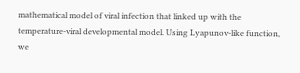mathematical model of viral infection that linked up with the temperature-viral developmental model. Using Lyapunov-like function, we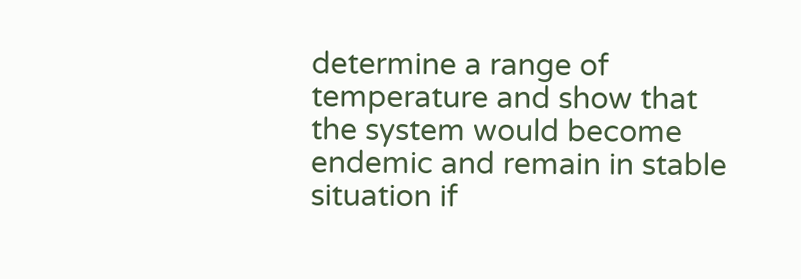determine a range of temperature and show that the system would become endemic and remain in stable situation if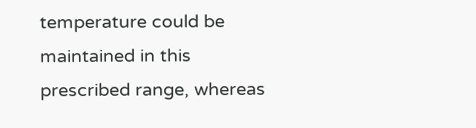temperature could be maintained in this prescribed range, whereas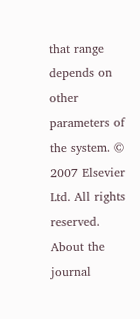that range depends on other parameters of the system. © 2007 Elsevier Ltd. All rights reserved.
About the journal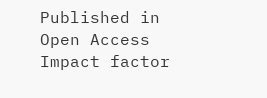Published in
Open Access
Impact factor